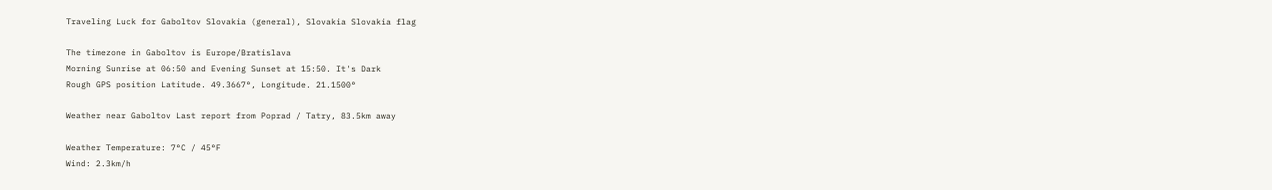Traveling Luck for Gaboltov Slovakia (general), Slovakia Slovakia flag

The timezone in Gaboltov is Europe/Bratislava
Morning Sunrise at 06:50 and Evening Sunset at 15:50. It's Dark
Rough GPS position Latitude. 49.3667°, Longitude. 21.1500°

Weather near Gaboltov Last report from Poprad / Tatry, 83.5km away

Weather Temperature: 7°C / 45°F
Wind: 2.3km/h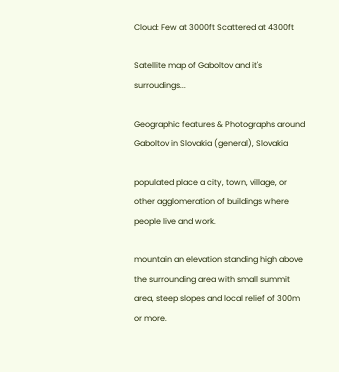Cloud: Few at 3000ft Scattered at 4300ft

Satellite map of Gaboltov and it's surroudings...

Geographic features & Photographs around Gaboltov in Slovakia (general), Slovakia

populated place a city, town, village, or other agglomeration of buildings where people live and work.

mountain an elevation standing high above the surrounding area with small summit area, steep slopes and local relief of 300m or more.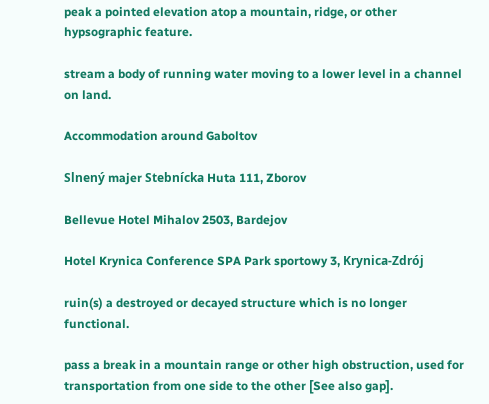peak a pointed elevation atop a mountain, ridge, or other hypsographic feature.

stream a body of running water moving to a lower level in a channel on land.

Accommodation around Gaboltov

Slnený majer Stebnícka Huta 111, Zborov

Bellevue Hotel Mihalov 2503, Bardejov

Hotel Krynica Conference SPA Park sportowy 3, Krynica-Zdrój

ruin(s) a destroyed or decayed structure which is no longer functional.

pass a break in a mountain range or other high obstruction, used for transportation from one side to the other [See also gap].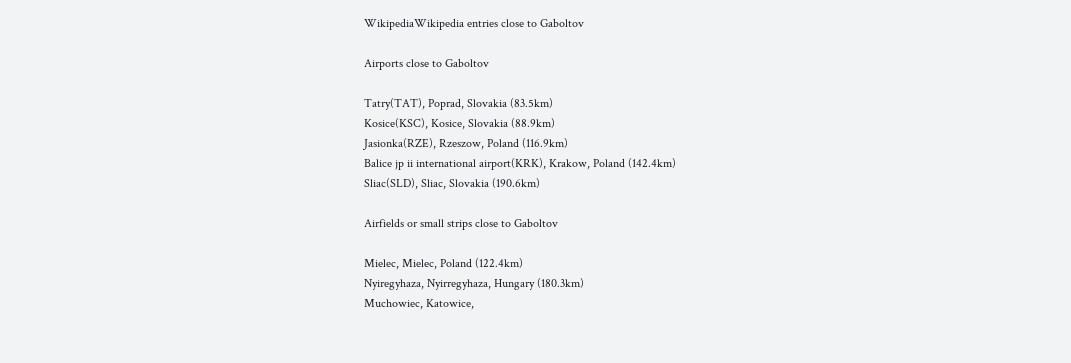WikipediaWikipedia entries close to Gaboltov

Airports close to Gaboltov

Tatry(TAT), Poprad, Slovakia (83.5km)
Kosice(KSC), Kosice, Slovakia (88.9km)
Jasionka(RZE), Rzeszow, Poland (116.9km)
Balice jp ii international airport(KRK), Krakow, Poland (142.4km)
Sliac(SLD), Sliac, Slovakia (190.6km)

Airfields or small strips close to Gaboltov

Mielec, Mielec, Poland (122.4km)
Nyiregyhaza, Nyirregyhaza, Hungary (180.3km)
Muchowiec, Katowice,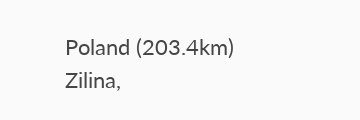Poland (203.4km)
Zilina,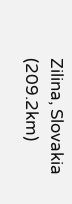Zilina, Slovakia (209.2km)